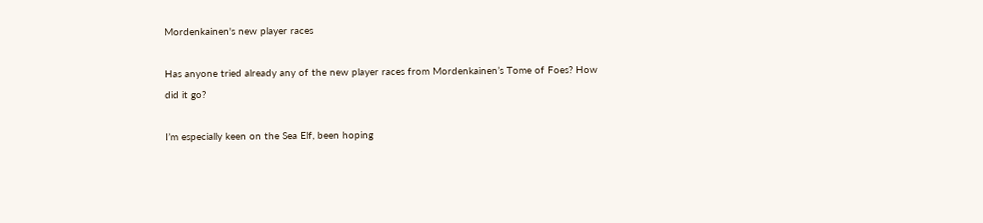Mordenkainen's new player races

Has anyone tried already any of the new player races from Mordenkainen’s Tome of Foes? How did it go?

I’m especially keen on the Sea Elf, been hoping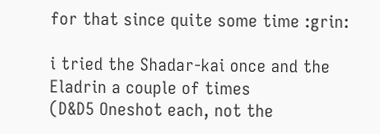for that since quite some time :grin:

i tried the Shadar-kai once and the Eladrin a couple of times
(D&D5 Oneshot each, not the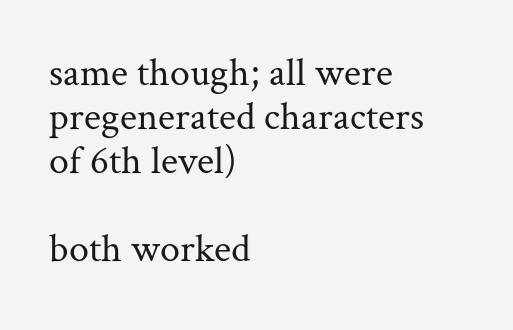same though; all were pregenerated characters of 6th level)

both worked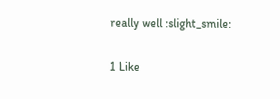really well :slight_smile:

1 Like